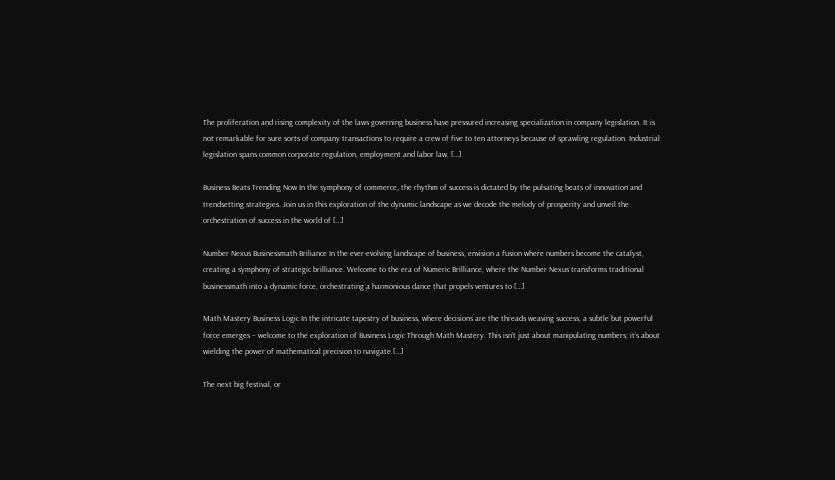The proliferation and rising complexity of the laws governing business have pressured increasing specialization in company legislation. It is not remarkable for sure sorts of company transactions to require a crew of five to ten attorneys because of sprawling regulation. Industrial legislation spans common corporate regulation, employment and labor law, […]

Business Beats Trending Now In the symphony of commerce, the rhythm of success is dictated by the pulsating beats of innovation and trendsetting strategies. Join us in this exploration of the dynamic landscape as we decode the melody of prosperity and unveil the orchestration of success in the world of […]

Number Nexus Businessmath Briliance In the ever-evolving landscape of business, envision a fusion where numbers become the catalyst, creating a symphony of strategic brilliance. Welcome to the era of Numeric Brilliance, where the Number Nexus transforms traditional businessmath into a dynamic force, orchestrating a harmonious dance that propels ventures to […]

Math Mastery Business Logic In the intricate tapestry of business, where decisions are the threads weaving success, a subtle but powerful force emerges – welcome to the exploration of Business Logic Through Math Mastery. This isn’t just about manipulating numbers; it’s about wielding the power of mathematical precision to navigate […]

The next big festival, or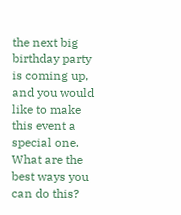the next big birthday party is coming up, and you would like to make this event a special one. What are the best ways you can do this?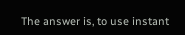The answer is, to use instant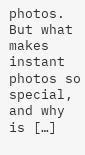photos. But what makes instant photos so special, and why is […]